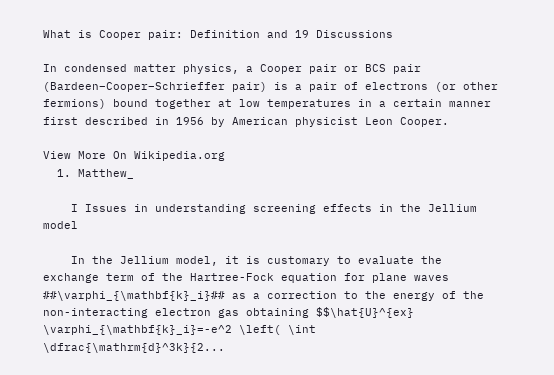What is Cooper pair: Definition and 19 Discussions

In condensed matter physics, a Cooper pair or BCS pair (Bardeen–Cooper–Schrieffer pair) is a pair of electrons (or other fermions) bound together at low temperatures in a certain manner first described in 1956 by American physicist Leon Cooper.

View More On Wikipedia.org
  1. Matthew_

    I Issues in understanding screening effects in the Jellium model

    In the Jellium model, it is customary to evaluate the exchange term of the Hartree-Fock equation for plane waves ##\varphi_{\mathbf{k}_i}## as a correction to the energy of the non-interacting electron gas obtaining $$\hat{U}^{ex} \varphi_{\mathbf{k}_i}=-e^2 \left( \int \dfrac{\mathrm{d}^3k}{2...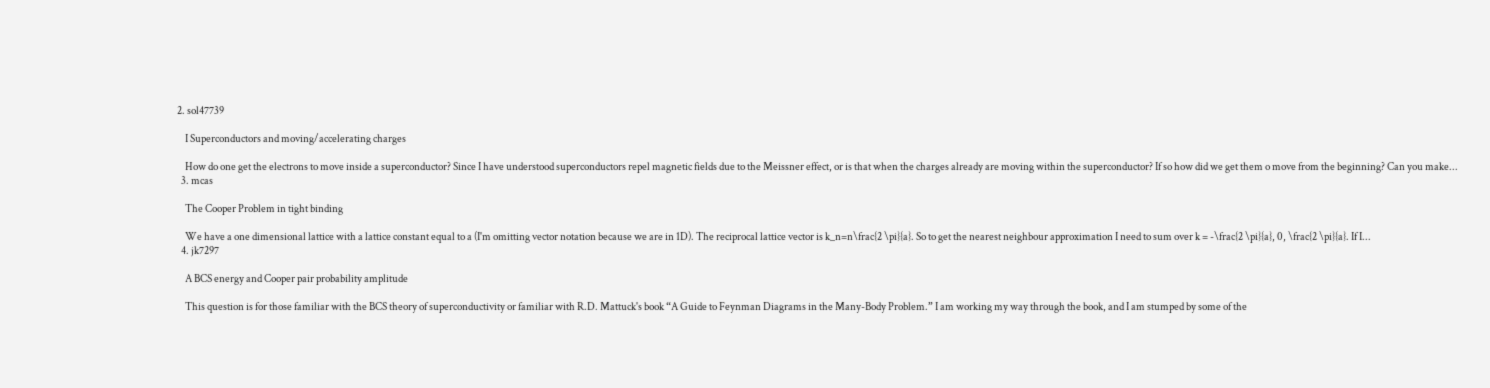2. sol47739

    I Superconductors and moving/accelerating charges

    How do one get the electrons to move inside a superconductor? Since I have understood superconductors repel magnetic fields due to the Meissner effect, or is that when the charges already are moving within the superconductor? If so how did we get them o move from the beginning? Can you make...
  3. mcas

    The Cooper Problem in tight binding

    We have a one dimensional lattice with a lattice constant equal to a (I'm omitting vector notation because we are in 1D). The reciprocal lattice vector is k_n=n\frac{2 \pi}{a}. So to get the nearest neighbour approximation I need to sum over k = -\frac{2 \pi}{a}, 0, \frac{2 \pi}{a}. If I...
  4. jk7297

    A BCS energy and Cooper pair probability amplitude

    This question is for those familiar with the BCS theory of superconductivity or familiar with R.D. Mattuck's book “A Guide to Feynman Diagrams in the Many-Body Problem.” I am working my way through the book, and I am stumped by some of the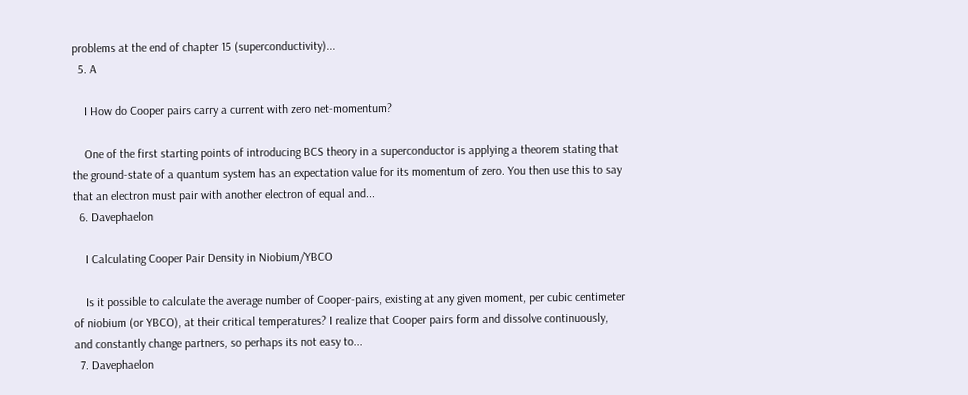problems at the end of chapter 15 (superconductivity)...
  5. A

    I How do Cooper pairs carry a current with zero net-momentum?

    One of the first starting points of introducing BCS theory in a superconductor is applying a theorem stating that the ground-state of a quantum system has an expectation value for its momentum of zero. You then use this to say that an electron must pair with another electron of equal and...
  6. Davephaelon

    I Calculating Cooper Pair Density in Niobium/YBCO

    Is it possible to calculate the average number of Cooper-pairs, existing at any given moment, per cubic centimeter of niobium (or YBCO), at their critical temperatures? I realize that Cooper pairs form and dissolve continuously, and constantly change partners, so perhaps its not easy to...
  7. Davephaelon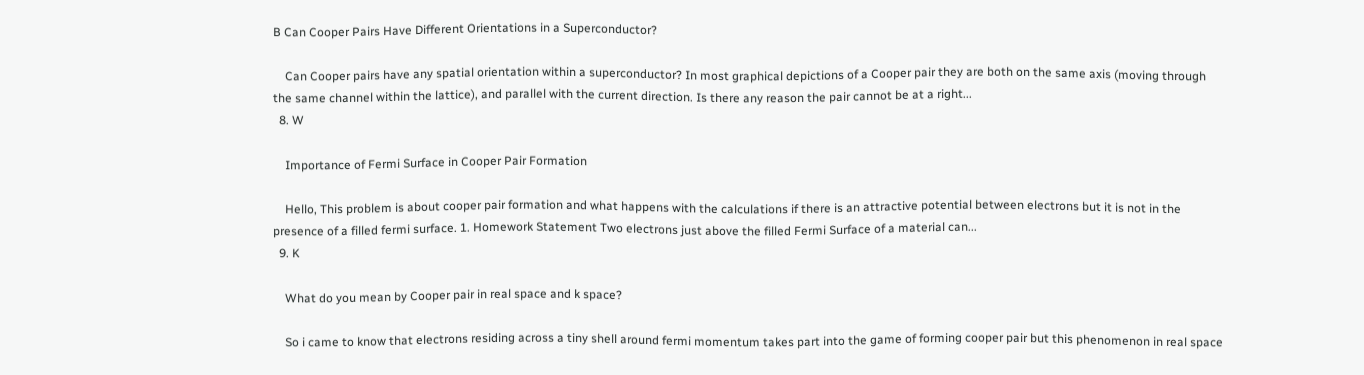B Can Cooper Pairs Have Different Orientations in a Superconductor?

    Can Cooper pairs have any spatial orientation within a superconductor? In most graphical depictions of a Cooper pair they are both on the same axis (moving through the same channel within the lattice), and parallel with the current direction. Is there any reason the pair cannot be at a right...
  8. W

    Importance of Fermi Surface in Cooper Pair Formation

    Hello, This problem is about cooper pair formation and what happens with the calculations if there is an attractive potential between electrons but it is not in the presence of a filled fermi surface. 1. Homework Statement Two electrons just above the filled Fermi Surface of a material can...
  9. K

    What do you mean by Cooper pair in real space and k space?

    So i came to know that electrons residing across a tiny shell around fermi momentum takes part into the game of forming cooper pair but this phenomenon in real space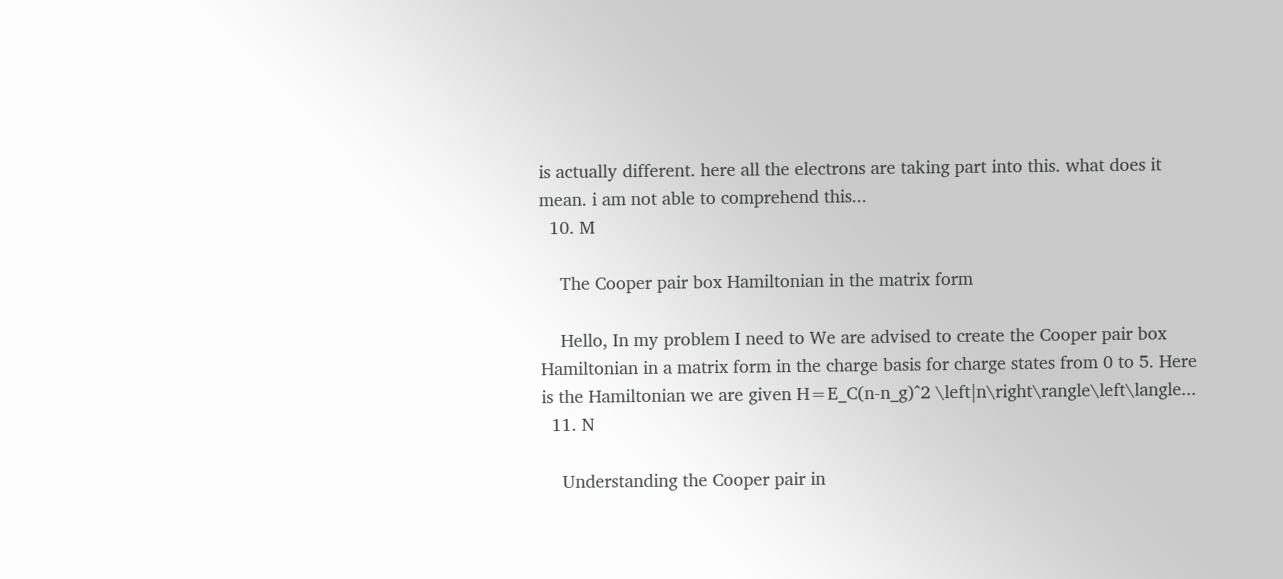is actually different. here all the electrons are taking part into this. what does it mean. i am not able to comprehend this...
  10. M

    The Cooper pair box Hamiltonian in the matrix form

    Hello, In my problem I need to We are advised to create the Cooper pair box Hamiltonian in a matrix form in the charge basis for charge states from 0 to 5. Here is the Hamiltonian we are given H=E_C(n-n_g)^2 \left|n\right\rangle\left\langle...
  11. N

    Understanding the Cooper pair in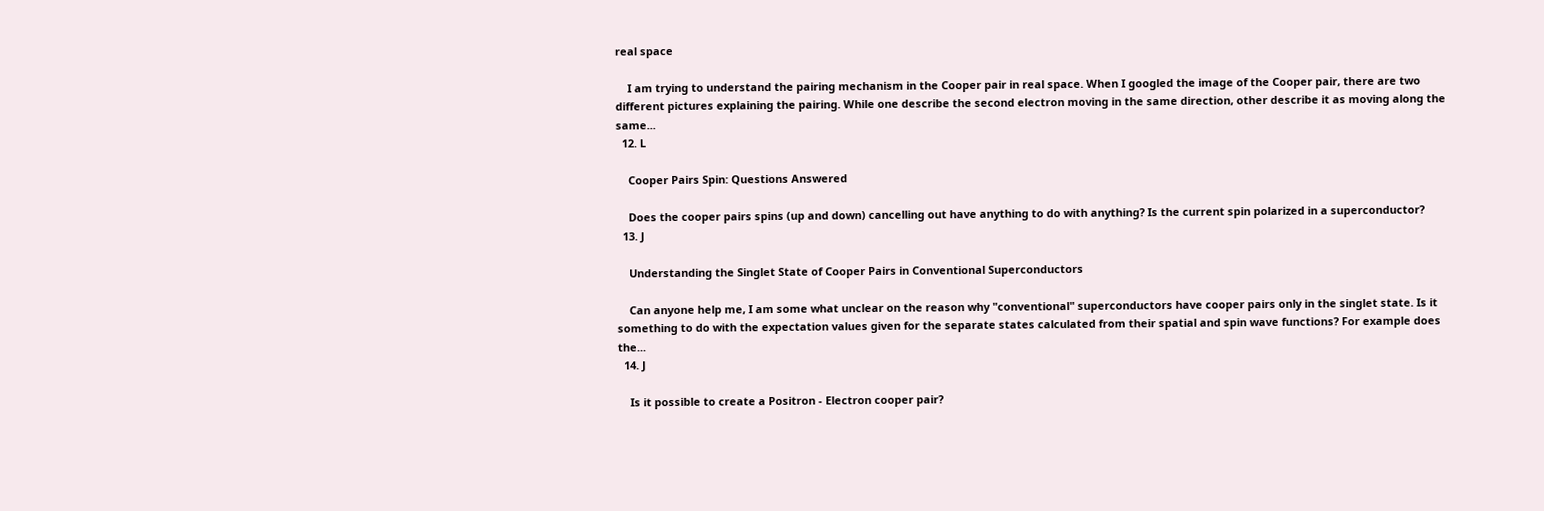real space

    I am trying to understand the pairing mechanism in the Cooper pair in real space. When I googled the image of the Cooper pair, there are two different pictures explaining the pairing. While one describe the second electron moving in the same direction, other describe it as moving along the same...
  12. L

    Cooper Pairs Spin: Questions Answered

    Does the cooper pairs spins (up and down) cancelling out have anything to do with anything? Is the current spin polarized in a superconductor?
  13. J

    Understanding the Singlet State of Cooper Pairs in Conventional Superconductors

    Can anyone help me, I am some what unclear on the reason why "conventional" superconductors have cooper pairs only in the singlet state. Is it something to do with the expectation values given for the separate states calculated from their spatial and spin wave functions? For example does the...
  14. J

    Is it possible to create a Positron - Electron cooper pair?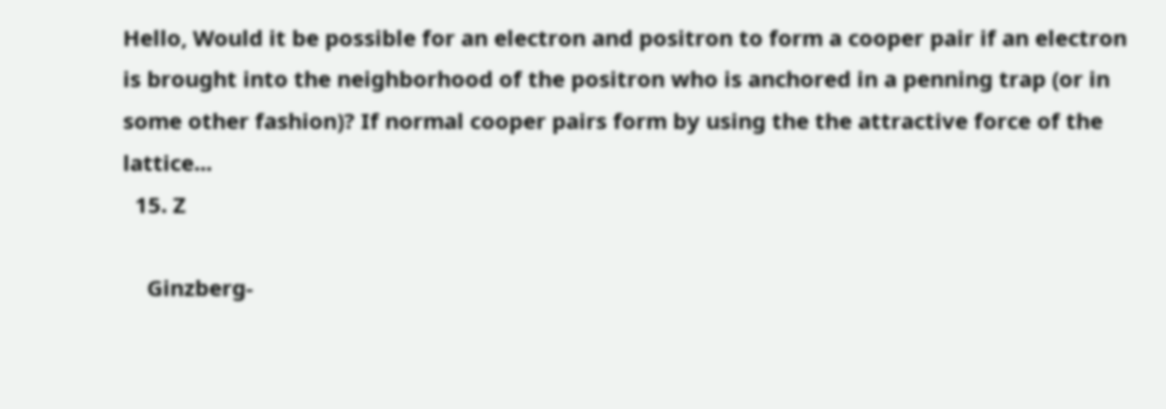Hello, Would it be possible for an electron and positron to form a cooper pair if an electron is brought into the neighborhood of the positron who is anchored in a penning trap (or in some other fashion)? If normal cooper pairs form by using the the attractive force of the lattice...
  15. Z

    Ginzberg-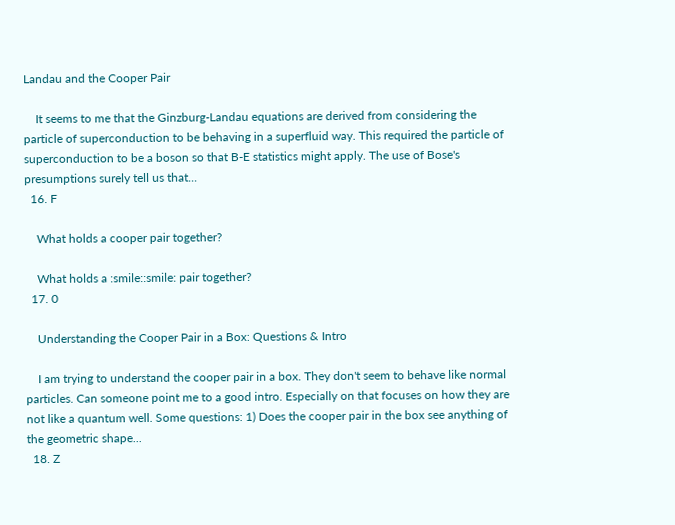Landau and the Cooper Pair

    It seems to me that the Ginzburg-Landau equations are derived from considering the particle of superconduction to be behaving in a superfluid way. This required the particle of superconduction to be a boson so that B-E statistics might apply. The use of Bose's presumptions surely tell us that...
  16. F

    What holds a cooper pair together?

    What holds a :smile::smile: pair together?
  17. 0

    Understanding the Cooper Pair in a Box: Questions & Intro

    I am trying to understand the cooper pair in a box. They don't seem to behave like normal particles. Can someone point me to a good intro. Especially on that focuses on how they are not like a quantum well. Some questions: 1) Does the cooper pair in the box see anything of the geometric shape...
  18. Z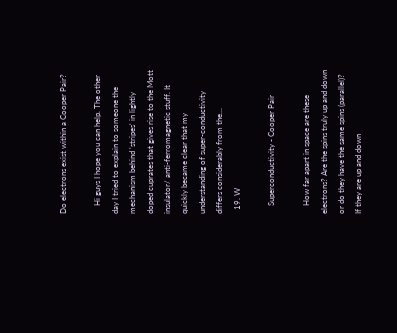Do electrons exist within a Cooper Pair?

    Hi guys I hope you can help. The other day I tried to explain to someone the mechanism behind 'stripes' in lightly doped cuprates that gives rise to the Mott insulator/ anti-ferromagnetic stuff. It quickly became clear that my understanding of super-conductivity differs considerably from the...
  19. W

    Superconductivity - Cooper Pair

    How far apart in space are these electrons? Are the spins truly up and down or do they have the same spins (parallel)? If they are up and down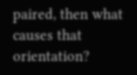paired, then what causes that orientation?